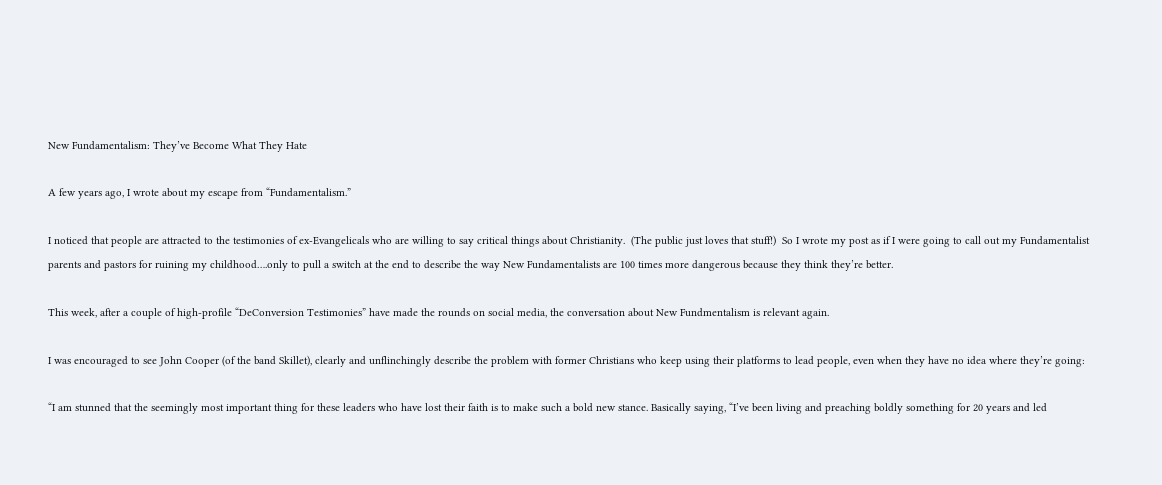New Fundamentalism: They’ve Become What They Hate

A few years ago, I wrote about my escape from “Fundamentalism.”

I noticed that people are attracted to the testimonies of ex-Evangelicals who are willing to say critical things about Christianity.  (The public just loves that stuff!)  So I wrote my post as if I were going to call out my Fundamentalist parents and pastors for ruining my childhood….only to pull a switch at the end to describe the way New Fundamentalists are 100 times more dangerous because they think they’re better.

This week, after a couple of high-profile “DeConversion Testimonies” have made the rounds on social media, the conversation about New Fundmentalism is relevant again.

I was encouraged to see John Cooper (of the band Skillet), clearly and unflinchingly describe the problem with former Christians who keep using their platforms to lead people, even when they have no idea where they’re going:

“I am stunned that the seemingly most important thing for these leaders who have lost their faith is to make such a bold new stance. Basically saying, “I’ve been living and preaching boldly something for 20 years and led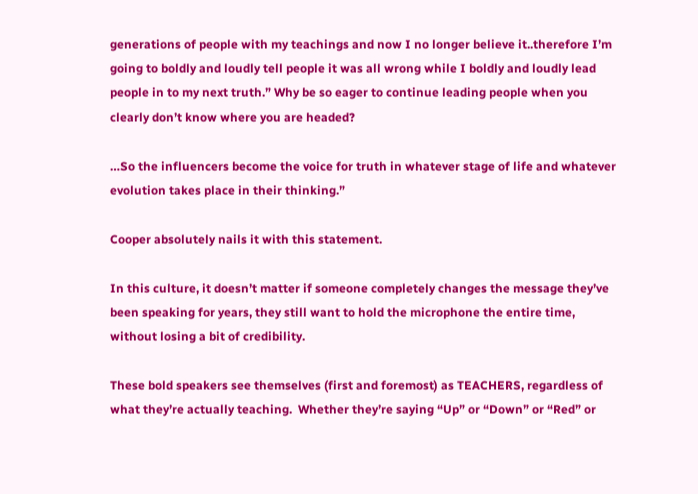generations of people with my teachings and now I no longer believe it..therefore I’m going to boldly and loudly tell people it was all wrong while I boldly and loudly lead people in to my next truth.” Why be so eager to continue leading people when you clearly don’t know where you are headed?

…So the influencers become the voice for truth in whatever stage of life and whatever evolution takes place in their thinking.”

Cooper absolutely nails it with this statement.

In this culture, it doesn’t matter if someone completely changes the message they’ve been speaking for years, they still want to hold the microphone the entire time, without losing a bit of credibility.

These bold speakers see themselves (first and foremost) as TEACHERS, regardless of what they’re actually teaching.  Whether they’re saying “Up” or “Down” or “Red” or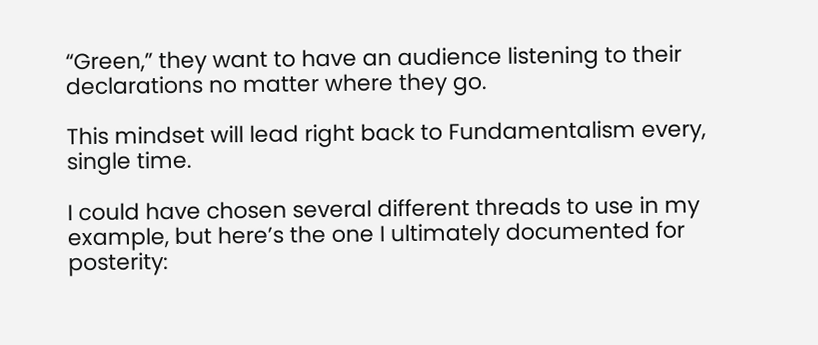“Green,” they want to have an audience listening to their declarations no matter where they go.

This mindset will lead right back to Fundamentalism every, single time.

I could have chosen several different threads to use in my example, but here’s the one I ultimately documented for posterity: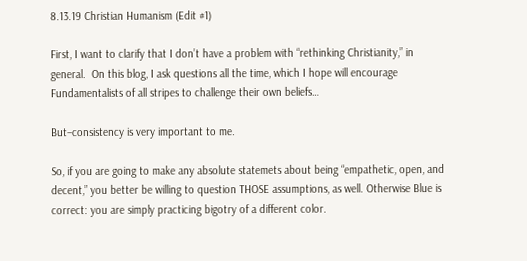8.13.19 Christian Humanism (Edit #1)

First, I want to clarify that I don’t have a problem with “rethinking Christianity,” in general.  On this blog, I ask questions all the time, which I hope will encourage Fundamentalists of all stripes to challenge their own beliefs…

But–consistency is very important to me.

So, if you are going to make any absolute statemets about being “empathetic, open, and decent,” you better be willing to question THOSE assumptions, as well. Otherwise Blue is correct: you are simply practicing bigotry of a different color.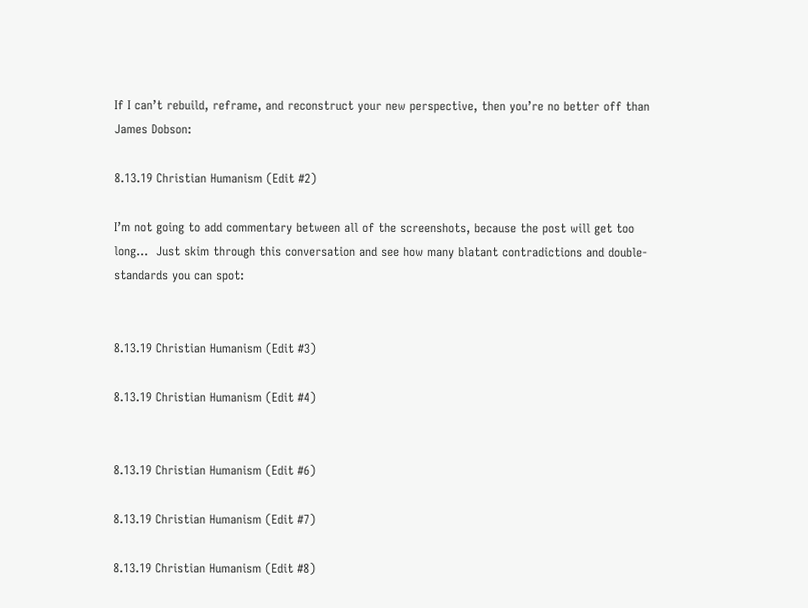If I can’t rebuild, reframe, and reconstruct your new perspective, then you’re no better off than James Dobson:

8.13.19 Christian Humanism (Edit #2)

I’m not going to add commentary between all of the screenshots, because the post will get too long…  Just skim through this conversation and see how many blatant contradictions and double-standards you can spot:


8.13.19 Christian Humanism (Edit #3)

8.13.19 Christian Humanism (Edit #4)


8.13.19 Christian Humanism (Edit #6)

8.13.19 Christian Humanism (Edit #7)

8.13.19 Christian Humanism (Edit #8)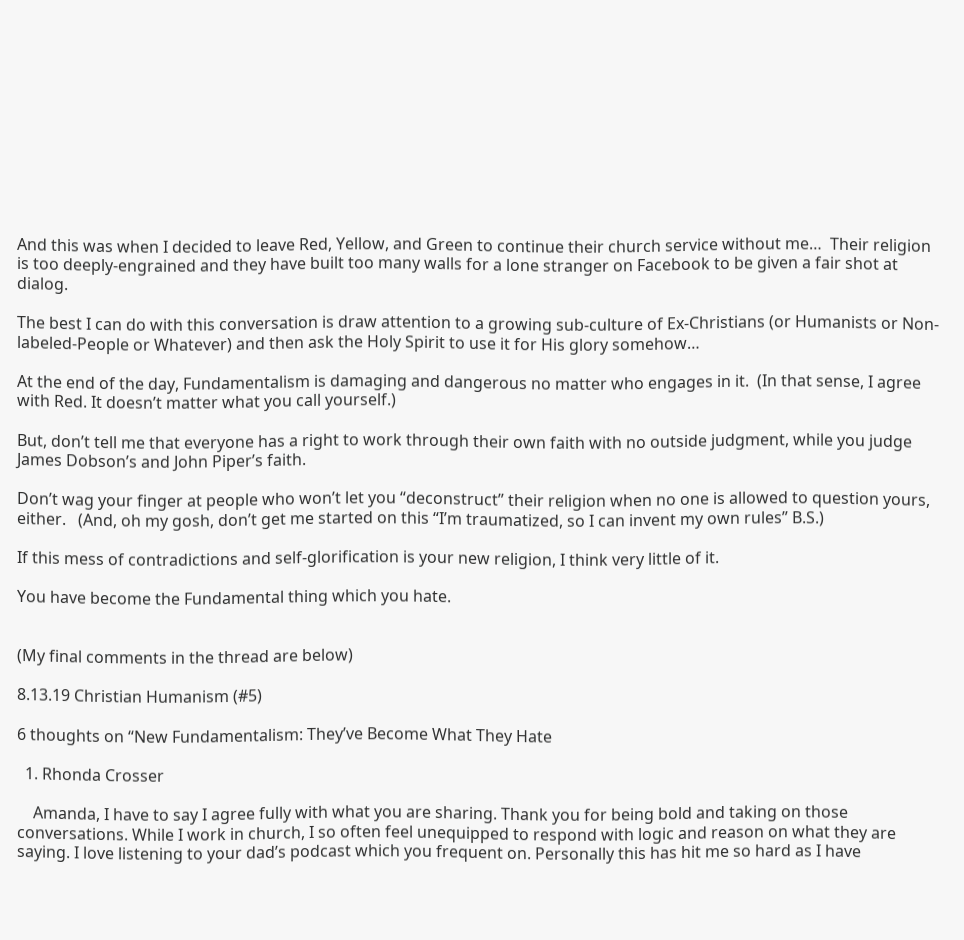And this was when I decided to leave Red, Yellow, and Green to continue their church service without me…  Their religion is too deeply-engrained and they have built too many walls for a lone stranger on Facebook to be given a fair shot at dialog.

The best I can do with this conversation is draw attention to a growing sub-culture of Ex-Christians (or Humanists or Non-labeled-People or Whatever) and then ask the Holy Spirit to use it for His glory somehow…

At the end of the day, Fundamentalism is damaging and dangerous no matter who engages in it.  (In that sense, I agree with Red. It doesn’t matter what you call yourself.)

But, don’t tell me that everyone has a right to work through their own faith with no outside judgment, while you judge James Dobson’s and John Piper’s faith.

Don’t wag your finger at people who won’t let you “deconstruct” their religion when no one is allowed to question yours, either.   (And, oh my gosh, don’t get me started on this “I’m traumatized, so I can invent my own rules” B.S.)

If this mess of contradictions and self-glorification is your new religion, I think very little of it.

You have become the Fundamental thing which you hate.


(My final comments in the thread are below)

8.13.19 Christian Humanism (#5)

6 thoughts on “New Fundamentalism: They’ve Become What They Hate

  1. Rhonda Crosser

    Amanda, I have to say I agree fully with what you are sharing. Thank you for being bold and taking on those conversations. While I work in church, I so often feel unequipped to respond with logic and reason on what they are saying. I love listening to your dad’s podcast which you frequent on. Personally this has hit me so hard as I have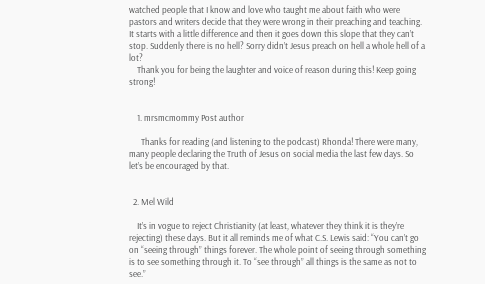watched people that I know and love who taught me about faith who were pastors and writers decide that they were wrong in their preaching and teaching. It starts with a little difference and then it goes down this slope that they can’t stop. Suddenly there is no hell? Sorry didn’t Jesus preach on hell a whole hell of a lot?
    Thank you for being the laughter and voice of reason during this! Keep going strong!


    1. mrsmcmommy Post author

      Thanks for reading (and listening to the podcast) Rhonda! There were many, many people declaring the Truth of Jesus on social media the last few days. So let’s be encouraged by that.


  2. Mel Wild

    It’s in vogue to reject Christianity (at least, whatever they think it is they’re rejecting) these days. But it all reminds me of what C.S. Lewis said: “You can’t go on “seeing through” things forever. The whole point of seeing through something is to see something through it. To “see through” all things is the same as not to see.”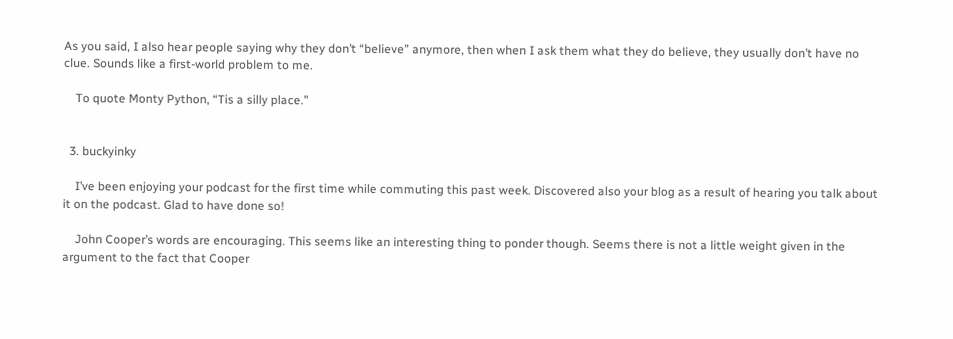As you said, I also hear people saying why they don’t “believe” anymore, then when I ask them what they do believe, they usually don’t have no clue. Sounds like a first-world problem to me.

    To quote Monty Python, “Tis a silly place.”


  3. buckyinky

    I’ve been enjoying your podcast for the first time while commuting this past week. Discovered also your blog as a result of hearing you talk about it on the podcast. Glad to have done so!

    John Cooper’s words are encouraging. This seems like an interesting thing to ponder though. Seems there is not a little weight given in the argument to the fact that Cooper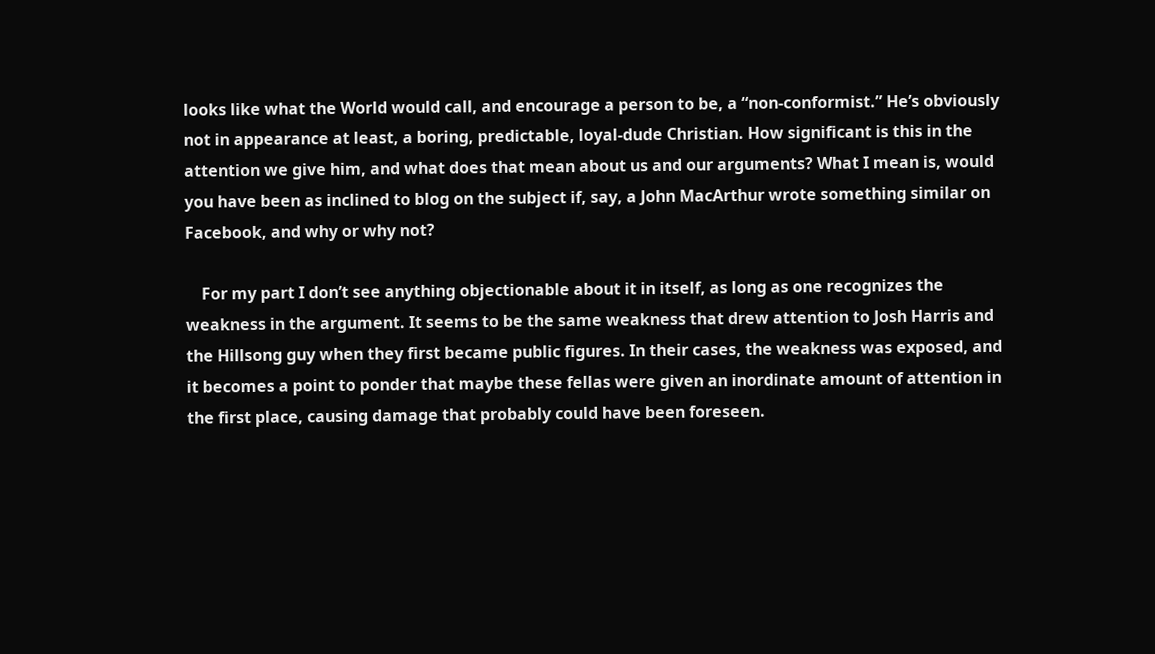looks like what the World would call, and encourage a person to be, a “non-conformist.” He’s obviously not in appearance at least, a boring, predictable, loyal-dude Christian. How significant is this in the attention we give him, and what does that mean about us and our arguments? What I mean is, would you have been as inclined to blog on the subject if, say, a John MacArthur wrote something similar on Facebook, and why or why not?

    For my part I don’t see anything objectionable about it in itself, as long as one recognizes the weakness in the argument. It seems to be the same weakness that drew attention to Josh Harris and the Hillsong guy when they first became public figures. In their cases, the weakness was exposed, and it becomes a point to ponder that maybe these fellas were given an inordinate amount of attention in the first place, causing damage that probably could have been foreseen.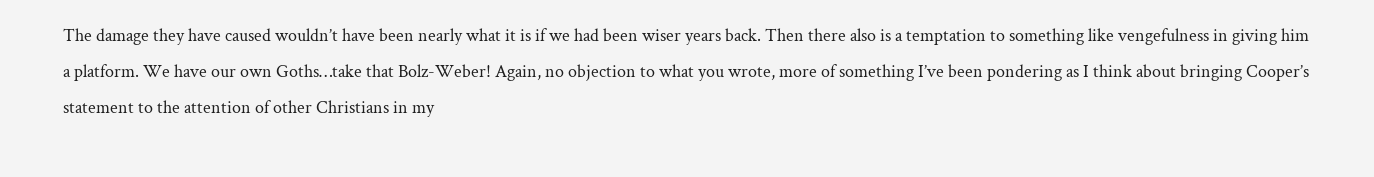The damage they have caused wouldn’t have been nearly what it is if we had been wiser years back. Then there also is a temptation to something like vengefulness in giving him a platform. We have our own Goths…take that Bolz-Weber! Again, no objection to what you wrote, more of something I’ve been pondering as I think about bringing Cooper’s statement to the attention of other Christians in my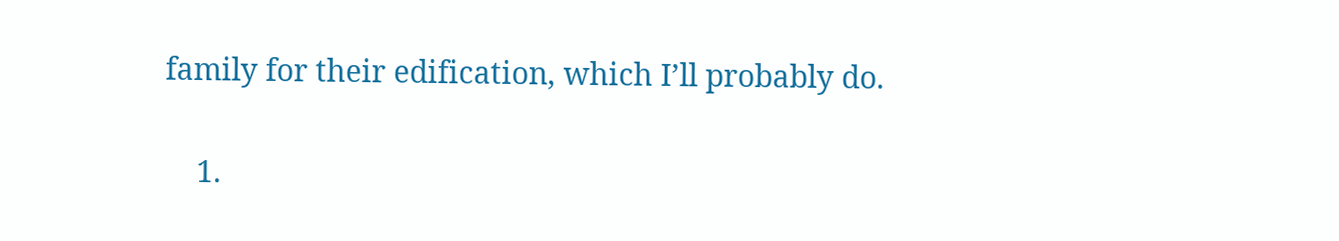family for their edification, which I’ll probably do.


    1.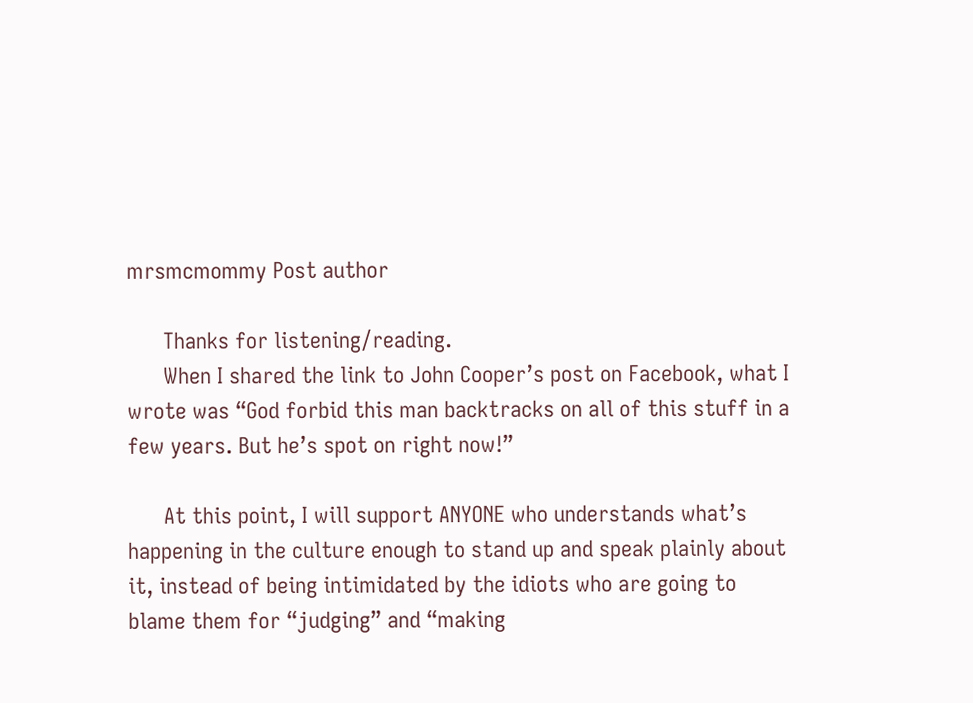mrsmcmommy Post author

      Thanks for listening/reading.
      When I shared the link to John Cooper’s post on Facebook, what I wrote was “God forbid this man backtracks on all of this stuff in a few years. But he’s spot on right now!”

      At this point, I will support ANYONE who understands what’s happening in the culture enough to stand up and speak plainly about it, instead of being intimidated by the idiots who are going to blame them for “judging” and “making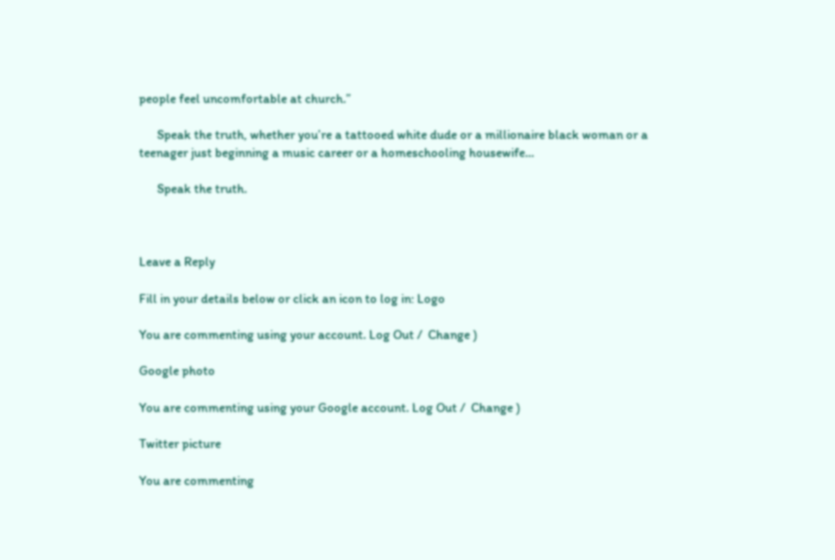people feel uncomfortable at church.”

      Speak the truth, whether you’re a tattooed white dude or a millionaire black woman or a teenager just beginning a music career or a homeschooling housewife…

      Speak the truth.



Leave a Reply

Fill in your details below or click an icon to log in: Logo

You are commenting using your account. Log Out /  Change )

Google photo

You are commenting using your Google account. Log Out /  Change )

Twitter picture

You are commenting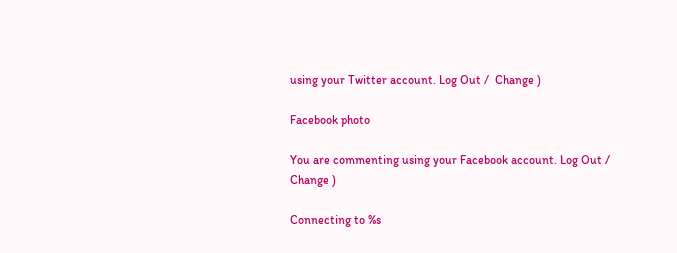using your Twitter account. Log Out /  Change )

Facebook photo

You are commenting using your Facebook account. Log Out /  Change )

Connecting to %s